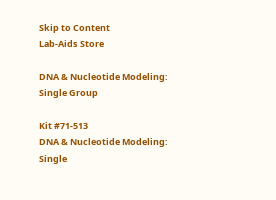Skip to Content
Lab-Aids Store

DNA & Nucleotide Modeling: Single Group

Kit #71-513
DNA & Nucleotide Modeling: Single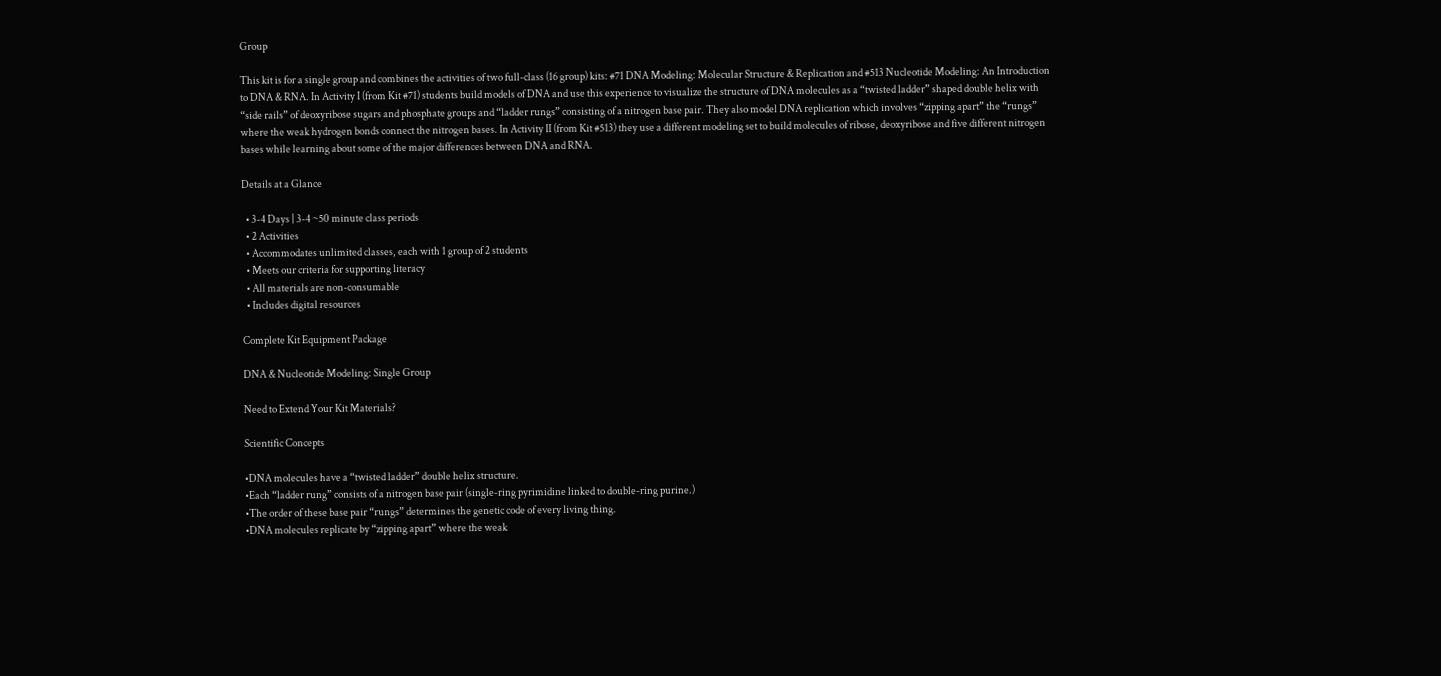Group

This kit is for a single group and combines the activities of two full-class (16 group) kits: #71 DNA Modeling: Molecular Structure & Replication and #513 Nucleotide Modeling: An Introduction to DNA & RNA. In Activity I (from Kit #71) students build models of DNA and use this experience to visualize the structure of DNA molecules as a “twisted ladder” shaped double helix with “side rails” of deoxyribose sugars and phosphate groups and “ladder rungs” consisting of a nitrogen base pair. They also model DNA replication which involves “zipping apart” the “rungs” where the weak hydrogen bonds connect the nitrogen bases. In Activity II (from Kit #513) they use a different modeling set to build molecules of ribose, deoxyribose and five different nitrogen bases while learning about some of the major differences between DNA and RNA.

Details at a Glance

  • 3-4 Days | 3-4 ~50 minute class periods
  • 2 Activities
  • Accommodates unlimited classes, each with 1 group of 2 students
  • Meets our criteria for supporting literacy
  • All materials are non-consumable
  • Includes digital resources

Complete Kit Equipment Package

DNA & Nucleotide Modeling: Single Group

Need to Extend Your Kit Materials?

Scientific Concepts

•DNA molecules have a “twisted ladder” double helix structure.
•Each “ladder rung” consists of a nitrogen base pair (single-ring pyrimidine linked to double-ring purine.)
•The order of these base pair “rungs” determines the genetic code of every living thing.
•DNA molecules replicate by “zipping apart” where the weak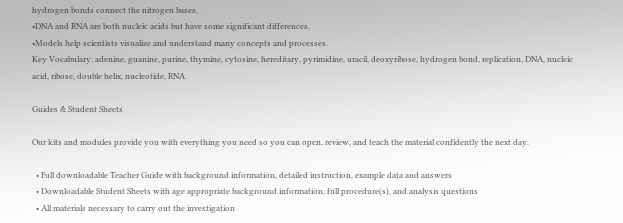hydrogen bonds connect the nitrogen bases.
•DNA and RNA are both nucleic acids but have some significant differences.
•Models help scientists visualize and understand many concepts and processes.
Key Vocabulary: adenine, guanine, purine, thymine, cytosine, hereditary, pyrimidine, uracil, deoxyribose, hydrogen bond, replication, DNA, nucleic acid, ribose, double helix, nucleotide, RNA

Guides & Student Sheets

Our kits and modules provide you with everything you need so you can open, review, and teach the material confidently the next day.

  • Full downloadable Teacher Guide with background information, detailed instruction, example data and answers
  • Downloadable Student Sheets with age appropriate background information, full procedure(s), and analysis questions
  • All materials necessary to carry out the investigation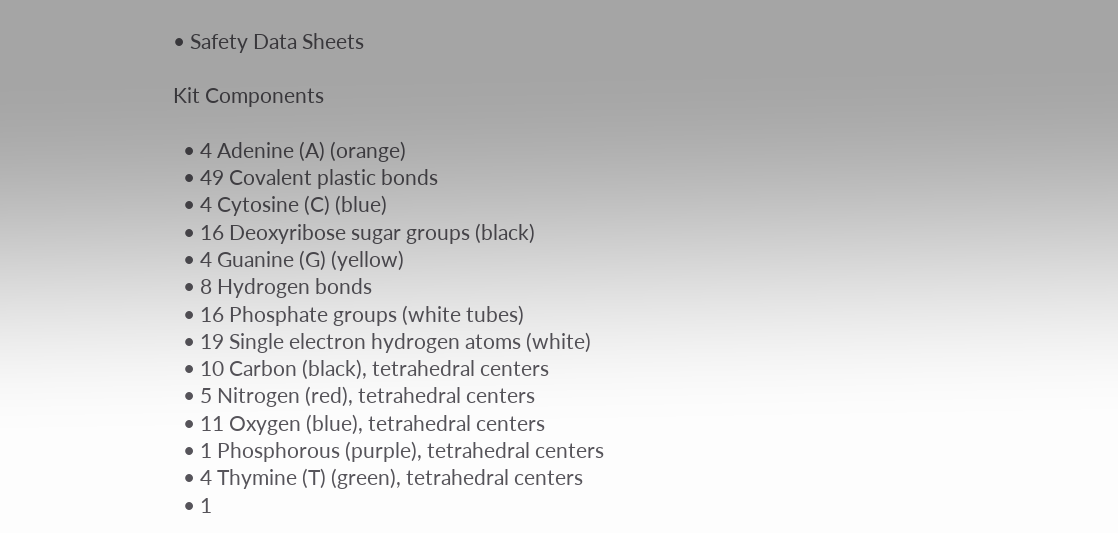• Safety Data Sheets

Kit Components

  • 4 Adenine (A) (orange)
  • 49 Covalent plastic bonds
  • 4 Cytosine (C) (blue)
  • 16 Deoxyribose sugar groups (black)
  • 4 Guanine (G) (yellow)
  • 8 Hydrogen bonds
  • 16 Phosphate groups (white tubes)
  • 19 Single electron hydrogen atoms (white)
  • 10 Carbon (black), tetrahedral centers
  • 5 Nitrogen (red), tetrahedral centers
  • 11 Oxygen (blue), tetrahedral centers
  • 1 Phosphorous (purple), tetrahedral centers
  • 4 Thymine (T) (green), tetrahedral centers
  • 1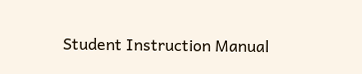Student Instruction Manual